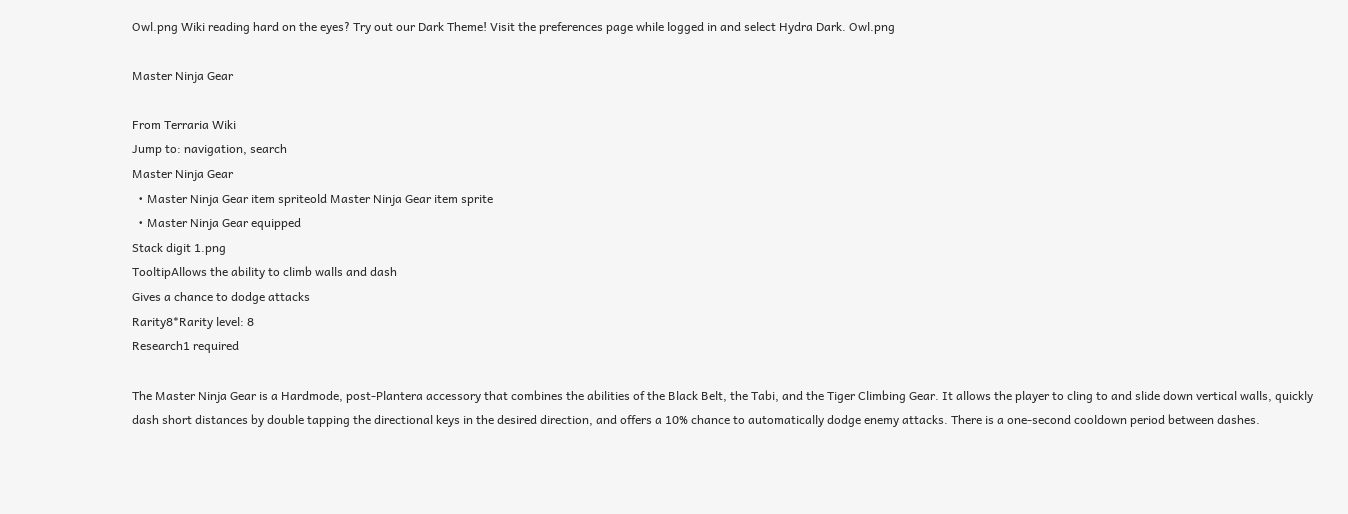Owl.png Wiki reading hard on the eyes? Try out our Dark Theme! Visit the preferences page while logged in and select Hydra Dark. Owl.png

Master Ninja Gear

From Terraria Wiki
Jump to: navigation, search
Master Ninja Gear
  • Master Ninja Gear item spriteold Master Ninja Gear item sprite
  • Master Ninja Gear equipped
Stack digit 1.png
TooltipAllows the ability to climb walls and dash
Gives a chance to dodge attacks
Rarity8*Rarity level: 8
Research1 required

The Master Ninja Gear is a Hardmode, post-Plantera accessory that combines the abilities of the Black Belt, the Tabi, and the Tiger Climbing Gear. It allows the player to cling to and slide down vertical walls, quickly dash short distances by double tapping the directional keys in the desired direction, and offers a 10% chance to automatically dodge enemy attacks. There is a one-second cooldown period between dashes.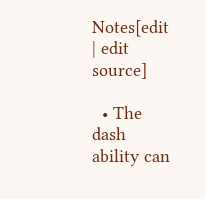Notes[edit | edit source]

  • The dash ability can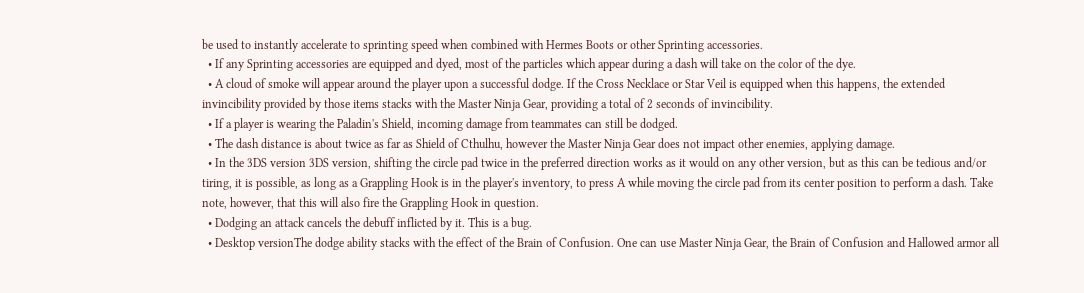be used to instantly accelerate to sprinting speed when combined with Hermes Boots or other Sprinting accessories.
  • If any Sprinting accessories are equipped and dyed, most of the particles which appear during a dash will take on the color of the dye.
  • A cloud of smoke will appear around the player upon a successful dodge. If the Cross Necklace or Star Veil is equipped when this happens, the extended invincibility provided by those items stacks with the Master Ninja Gear, providing a total of 2 seconds of invincibility.
  • If a player is wearing the Paladin's Shield, incoming damage from teammates can still be dodged.
  • The dash distance is about twice as far as Shield of Cthulhu, however the Master Ninja Gear does not impact other enemies, applying damage.
  • In the 3DS version 3DS version, shifting the circle pad twice in the preferred direction works as it would on any other version, but as this can be tedious and/or tiring, it is possible, as long as a Grappling Hook is in the player's inventory, to press A while moving the circle pad from its center position to perform a dash. Take note, however, that this will also fire the Grappling Hook in question.
  • Dodging an attack cancels the debuff inflicted by it. This is a bug.
  • Desktop versionThe dodge ability stacks with the effect of the Brain of Confusion. One can use Master Ninja Gear, the Brain of Confusion and Hallowed armor all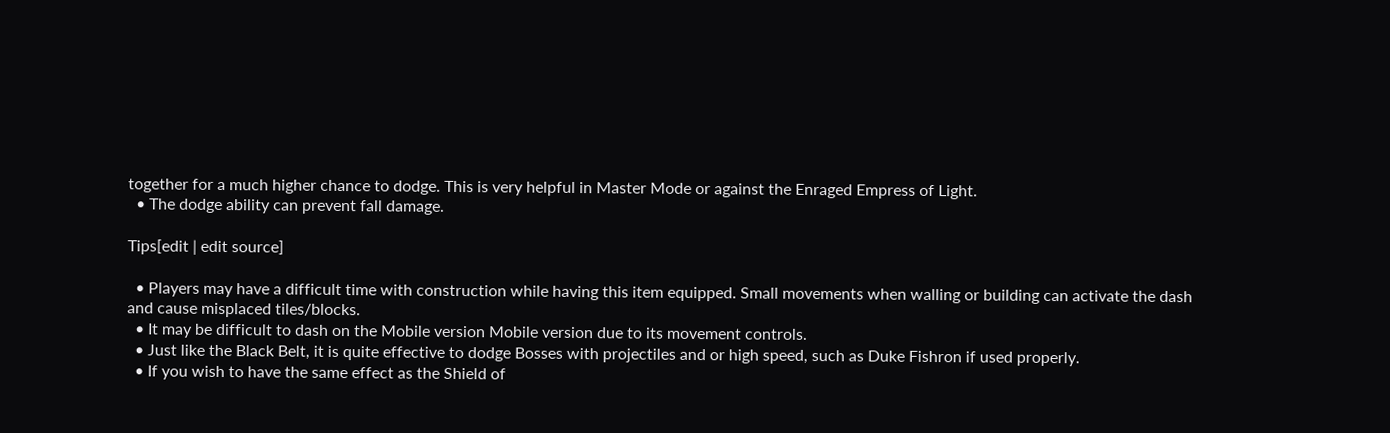together for a much higher chance to dodge. This is very helpful in Master Mode or against the Enraged Empress of Light.
  • The dodge ability can prevent fall damage.

Tips[edit | edit source]

  • Players may have a difficult time with construction while having this item equipped. Small movements when walling or building can activate the dash and cause misplaced tiles/blocks.
  • It may be difficult to dash on the Mobile version Mobile version due to its movement controls.
  • Just like the Black Belt, it is quite effective to dodge Bosses with projectiles and or high speed, such as Duke Fishron if used properly.
  • If you wish to have the same effect as the Shield of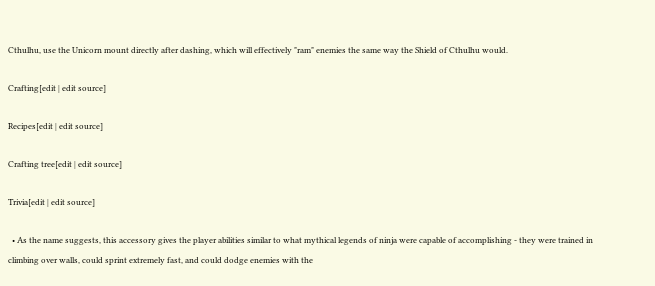Cthulhu, use the Unicorn mount directly after dashing, which will effectively "ram" enemies the same way the Shield of Cthulhu would.

Crafting[edit | edit source]

Recipes[edit | edit source]

Crafting tree[edit | edit source]

Trivia[edit | edit source]

  • As the name suggests, this accessory gives the player abilities similar to what mythical legends of ninja were capable of accomplishing - they were trained in climbing over walls, could sprint extremely fast, and could dodge enemies with the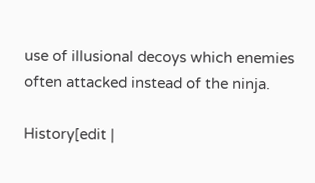use of illusional decoys which enemies often attacked instead of the ninja.

History[edit |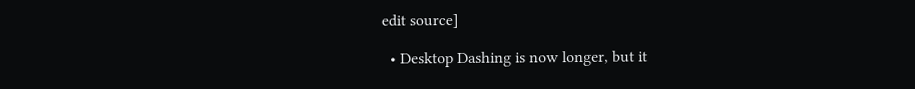edit source]

  • Desktop Dashing is now longer, but it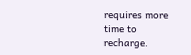requires more time to recharge.